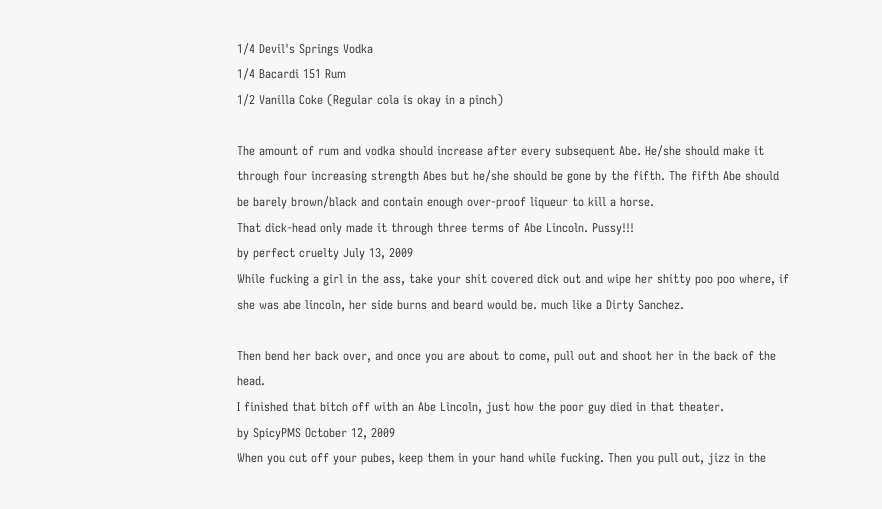1/4 Devil's Springs Vodka
1/4 Bacardi 151 Rum
1/2 Vanilla Coke (Regular cola is okay in a pinch)

The amount of rum and vodka should increase after every subsequent Abe. He/she should make it through four increasing strength Abes but he/she should be gone by the fifth. The fifth Abe should be barely brown/black and contain enough over-proof liqueur to kill a horse.
That dick-head only made it through three terms of Abe Lincoln. Pussy!!!
by perfect cruelty July 13, 2009
While fucking a girl in the ass, take your shit covered dick out and wipe her shitty poo poo where, if she was abe lincoln, her side burns and beard would be. much like a Dirty Sanchez.

Then bend her back over, and once you are about to come, pull out and shoot her in the back of the head.
I finished that bitch off with an Abe Lincoln, just how the poor guy died in that theater.
by SpicyPMS October 12, 2009
When you cut off your pubes, keep them in your hand while fucking. Then you pull out, jizz in the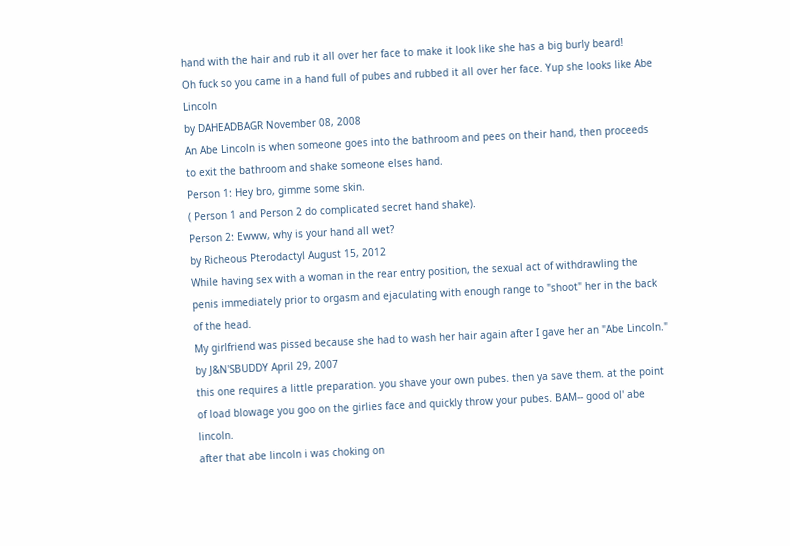hand with the hair and rub it all over her face to make it look like she has a big burly beard!
Oh fuck so you came in a hand full of pubes and rubbed it all over her face. Yup she looks like Abe Lincoln
by DAHEADBAGR November 08, 2008
An Abe Lincoln is when someone goes into the bathroom and pees on their hand, then proceeds to exit the bathroom and shake someone elses hand.
Person 1: Hey bro, gimme some skin.
( Person 1 and Person 2 do complicated secret hand shake).
Person 2: Ewww, why is your hand all wet?
by Richeous Pterodactyl August 15, 2012
While having sex with a woman in the rear entry position, the sexual act of withdrawling the penis immediately prior to orgasm and ejaculating with enough range to "shoot" her in the back of the head.
My girlfriend was pissed because she had to wash her hair again after I gave her an "Abe Lincoln."
by J&N'SBUDDY April 29, 2007
this one requires a little preparation. you shave your own pubes. then ya save them. at the point of load blowage you goo on the girlies face and quickly throw your pubes. BAM-- good ol' abe lincoln.
after that abe lincoln i was choking on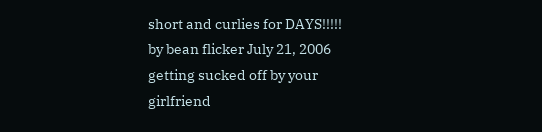short and curlies for DAYS!!!!!
by bean flicker July 21, 2006
getting sucked off by your girlfriend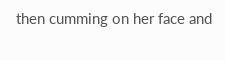then cumming on her face and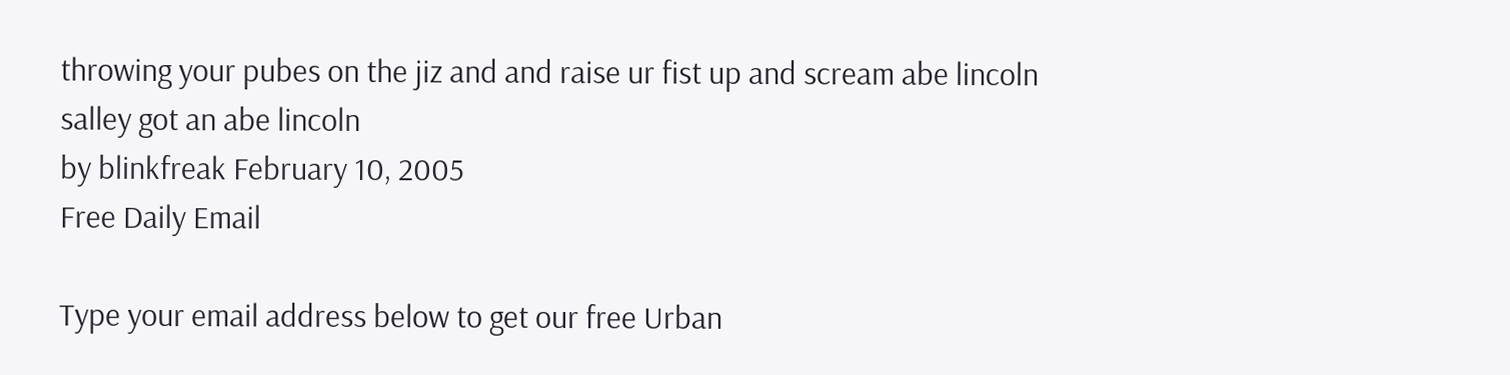throwing your pubes on the jiz and and raise ur fist up and scream abe lincoln
salley got an abe lincoln
by blinkfreak February 10, 2005
Free Daily Email

Type your email address below to get our free Urban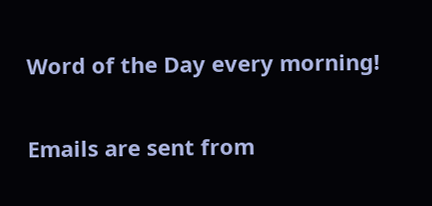Word of the Day every morning!

Emails are sent from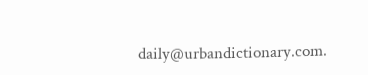daily@urbandictionary.com.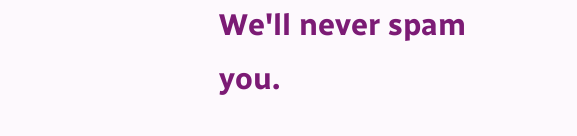We'll never spam you.